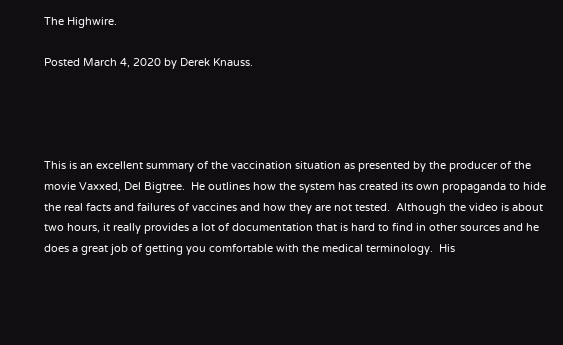The Highwire.

Posted March 4, 2020 by Derek Knauss.




This is an excellent summary of the vaccination situation as presented by the producer of the movie Vaxxed, Del Bigtree.  He outlines how the system has created its own propaganda to hide the real facts and failures of vaccines and how they are not tested.  Although the video is about two hours, it really provides a lot of documentation that is hard to find in other sources and he does a great job of getting you comfortable with the medical terminology.  His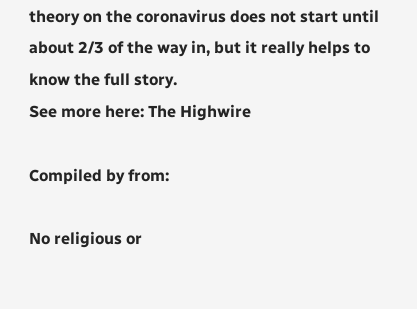theory on the coronavirus does not start until about 2/3 of the way in, but it really helps to know the full story.
See more here: The Highwire

Compiled by from:

No religious or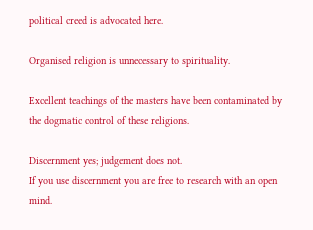political creed is advocated here.

Organised religion is unnecessary to spirituality.

Excellent teachings of the masters have been contaminated by the dogmatic control of these religions.

Discernment yes; judgement does not.
If you use discernment you are free to research with an open mind.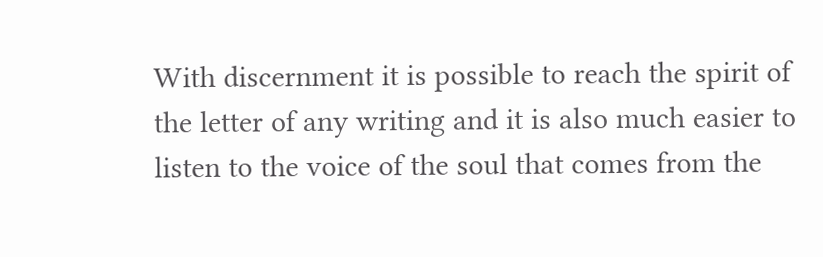With discernment it is possible to reach the spirit of the letter of any writing and it is also much easier to listen to the voice of the soul that comes from the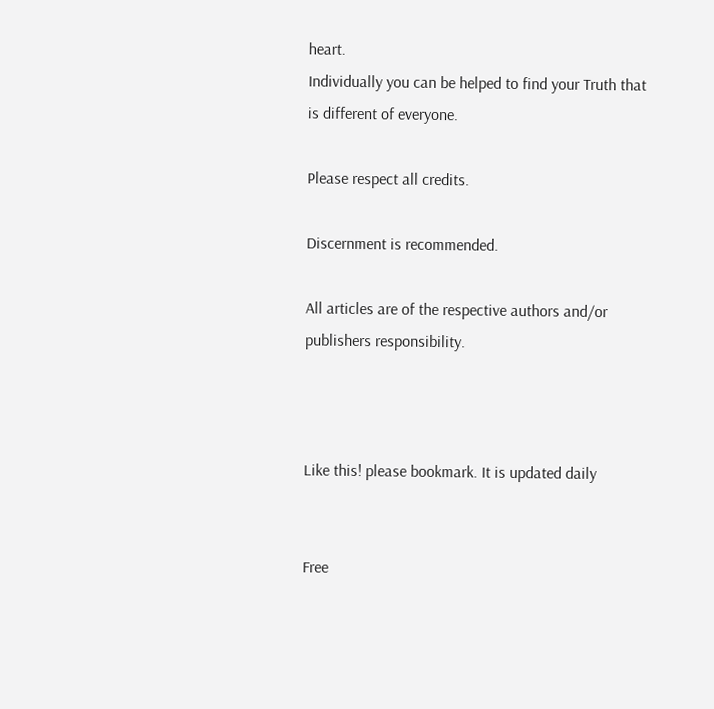heart.
Individually you can be helped to find your Truth that is different of everyone.

Please respect all credits.

Discernment is recommended.

All articles are of the respective authors and/or publishers responsibility.



Like this! please bookmark. It is updated daily


Free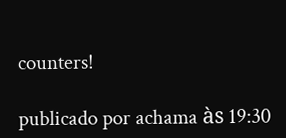counters!

publicado por achama às 19:30